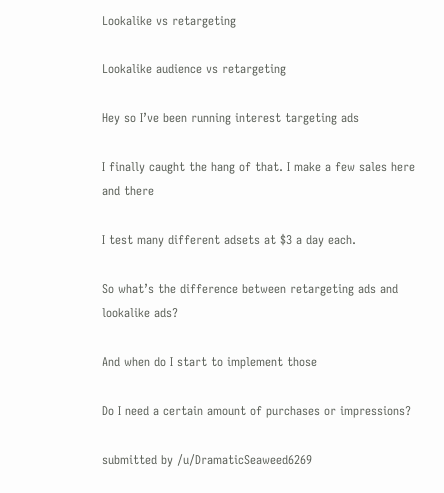Lookalike vs retargeting

Lookalike audience vs retargeting

Hey so I’ve been running interest targeting ads

I finally caught the hang of that. I make a few sales here and there

I test many different adsets at $3 a day each.

So what’s the difference between retargeting ads and lookalike ads?

And when do I start to implement those

Do I need a certain amount of purchases or impressions?

submitted by /u/DramaticSeaweed6269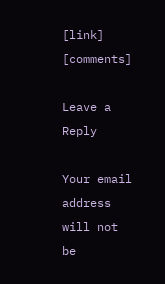[link] [comments]

Leave a Reply

Your email address will not be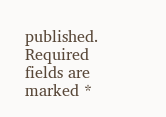published. Required fields are marked *